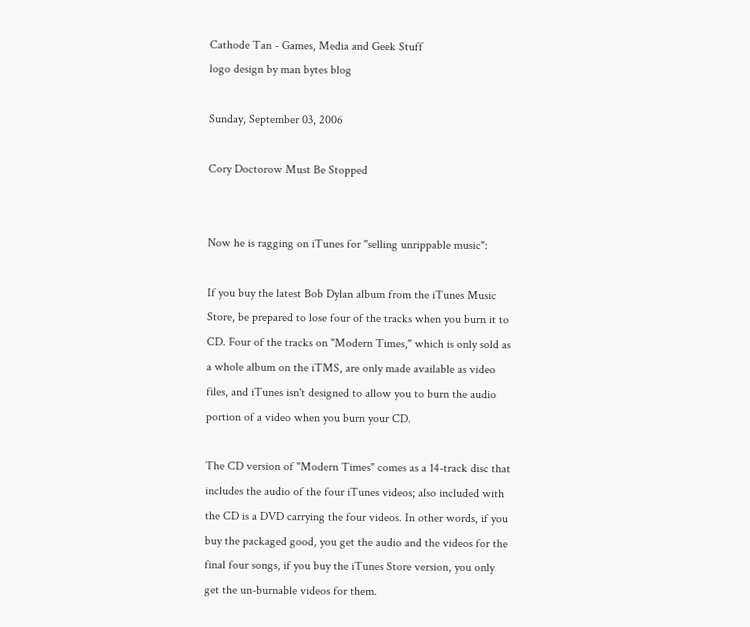Cathode Tan - Games, Media and Geek Stuff
logo design by man bytes blog

Sunday, September 03, 2006

Cory Doctorow Must Be Stopped


Now he is ragging on iTunes for "selling unrippable music":

If you buy the latest Bob Dylan album from the iTunes Music Store, be prepared to lose four of the tracks when you burn it to CD. Four of the tracks on "Modern Times," which is only sold as a whole album on the iTMS, are only made available as video files, and iTunes isn't designed to allow you to burn the audio portion of a video when you burn your CD.

The CD version of "Modern Times" comes as a 14-track disc that includes the audio of the four iTunes videos; also included with the CD is a DVD carrying the four videos. In other words, if you buy the packaged good, you get the audio and the videos for the final four songs, if you buy the iTunes Store version, you only get the un-burnable videos for them.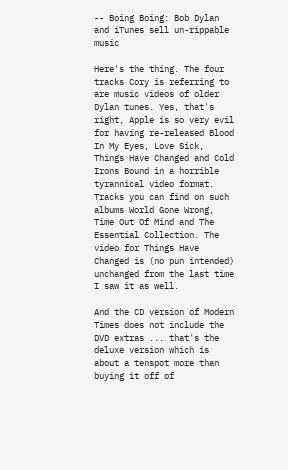-- Boing Boing: Bob Dylan and iTunes sell un-rippable music

Here's the thing. The four tracks Cory is referring to are music videos of older Dylan tunes. Yes, that's right, Apple is so very evil for having re-released Blood In My Eyes, Love Sick, Things Have Changed and Cold Irons Bound in a horrible tyrannical video format. Tracks you can find on such albums World Gone Wrong, Time Out Of Mind and The Essential Collection. The video for Things Have Changed is (no pun intended) unchanged from the last time I saw it as well.

And the CD version of Modern Times does not include the DVD extras ... that's the deluxe version which is about a tenspot more than buying it off of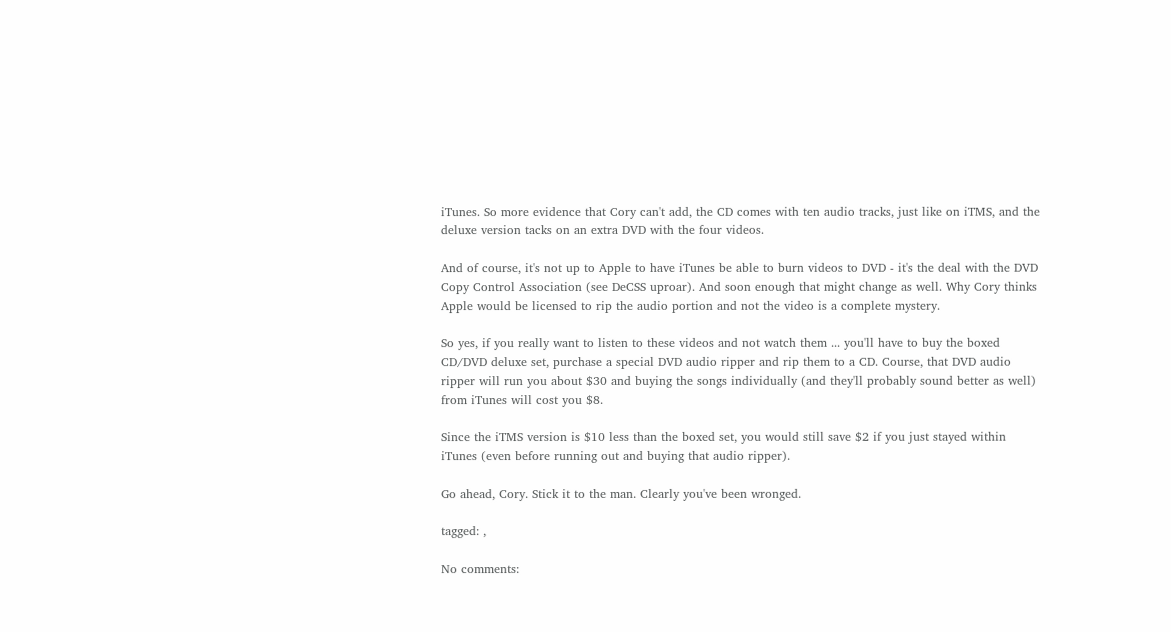iTunes. So more evidence that Cory can't add, the CD comes with ten audio tracks, just like on iTMS, and the deluxe version tacks on an extra DVD with the four videos.

And of course, it's not up to Apple to have iTunes be able to burn videos to DVD - it's the deal with the DVD Copy Control Association (see DeCSS uproar). And soon enough that might change as well. Why Cory thinks Apple would be licensed to rip the audio portion and not the video is a complete mystery.

So yes, if you really want to listen to these videos and not watch them ... you'll have to buy the boxed CD/DVD deluxe set, purchase a special DVD audio ripper and rip them to a CD. Course, that DVD audio ripper will run you about $30 and buying the songs individually (and they'll probably sound better as well) from iTunes will cost you $8.

Since the iTMS version is $10 less than the boxed set, you would still save $2 if you just stayed within iTunes (even before running out and buying that audio ripper).

Go ahead, Cory. Stick it to the man. Clearly you've been wronged.

tagged: ,

No comments: